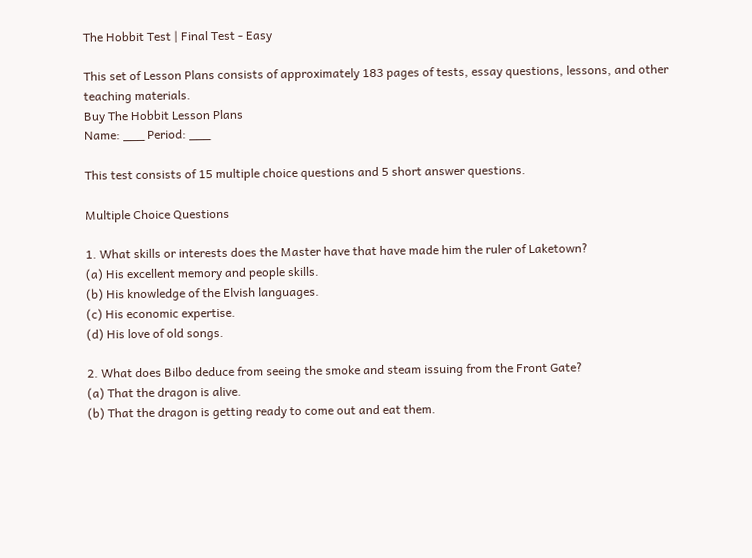The Hobbit Test | Final Test - Easy

This set of Lesson Plans consists of approximately 183 pages of tests, essay questions, lessons, and other teaching materials.
Buy The Hobbit Lesson Plans
Name: ___ Period: ___

This test consists of 15 multiple choice questions and 5 short answer questions.

Multiple Choice Questions

1. What skills or interests does the Master have that have made him the ruler of Laketown?
(a) His excellent memory and people skills.
(b) His knowledge of the Elvish languages.
(c) His economic expertise.
(d) His love of old songs.

2. What does Bilbo deduce from seeing the smoke and steam issuing from the Front Gate?
(a) That the dragon is alive.
(b) That the dragon is getting ready to come out and eat them.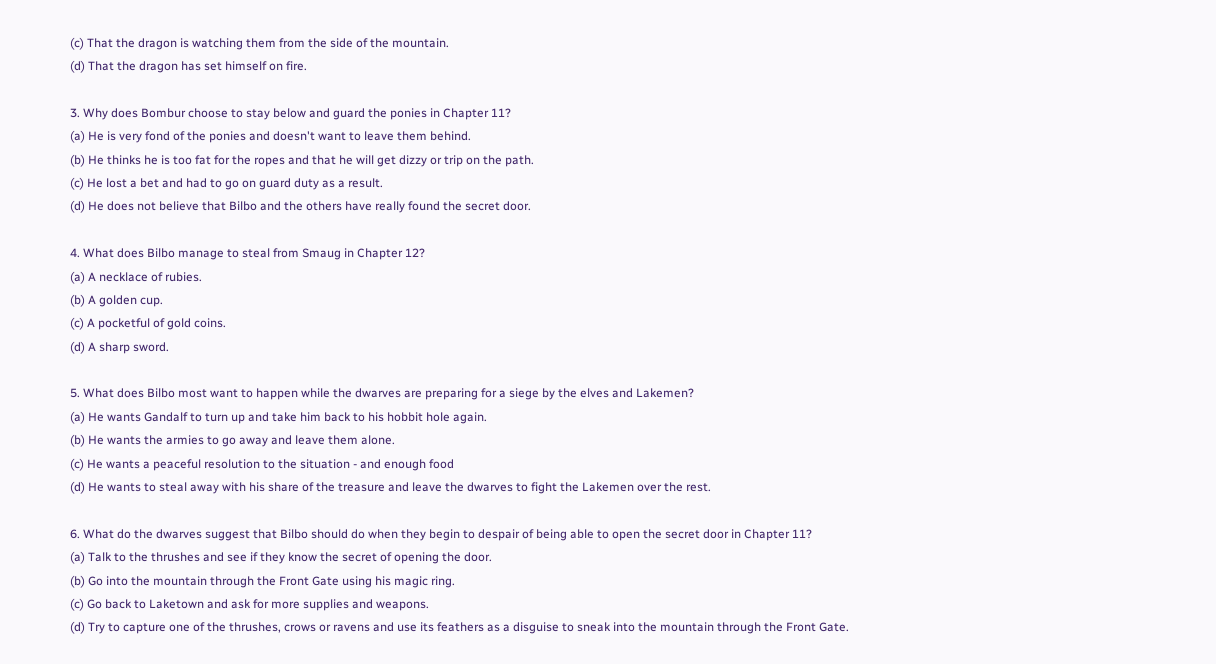(c) That the dragon is watching them from the side of the mountain.
(d) That the dragon has set himself on fire.

3. Why does Bombur choose to stay below and guard the ponies in Chapter 11?
(a) He is very fond of the ponies and doesn't want to leave them behind.
(b) He thinks he is too fat for the ropes and that he will get dizzy or trip on the path.
(c) He lost a bet and had to go on guard duty as a result.
(d) He does not believe that Bilbo and the others have really found the secret door.

4. What does Bilbo manage to steal from Smaug in Chapter 12?
(a) A necklace of rubies.
(b) A golden cup.
(c) A pocketful of gold coins.
(d) A sharp sword.

5. What does Bilbo most want to happen while the dwarves are preparing for a siege by the elves and Lakemen?
(a) He wants Gandalf to turn up and take him back to his hobbit hole again.
(b) He wants the armies to go away and leave them alone.
(c) He wants a peaceful resolution to the situation - and enough food
(d) He wants to steal away with his share of the treasure and leave the dwarves to fight the Lakemen over the rest.

6. What do the dwarves suggest that Bilbo should do when they begin to despair of being able to open the secret door in Chapter 11?
(a) Talk to the thrushes and see if they know the secret of opening the door.
(b) Go into the mountain through the Front Gate using his magic ring.
(c) Go back to Laketown and ask for more supplies and weapons.
(d) Try to capture one of the thrushes, crows or ravens and use its feathers as a disguise to sneak into the mountain through the Front Gate.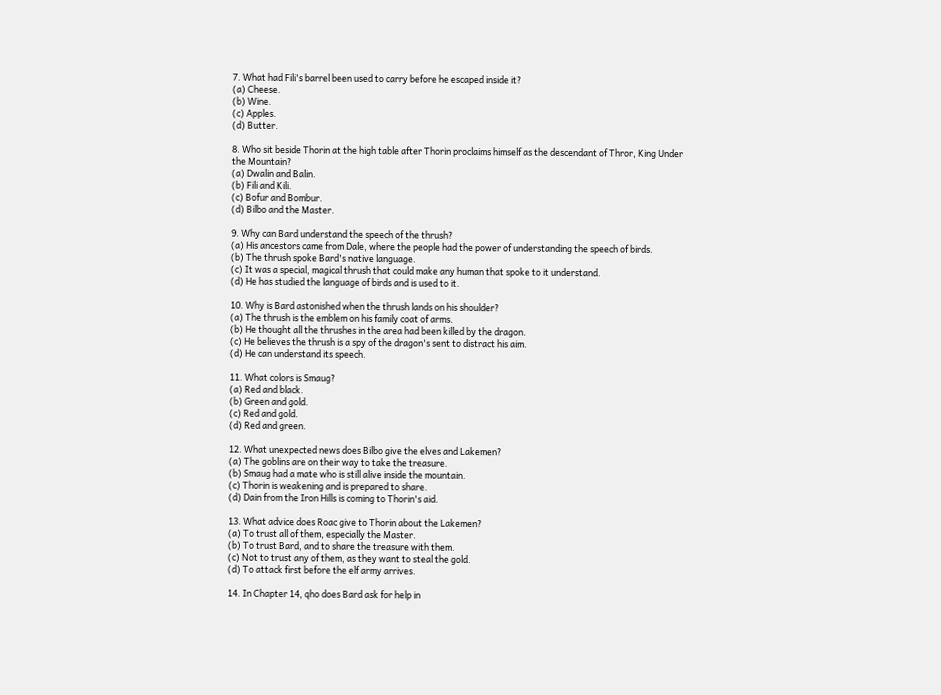7. What had Fili's barrel been used to carry before he escaped inside it?
(a) Cheese.
(b) Wine.
(c) Apples.
(d) Butter.

8. Who sit beside Thorin at the high table after Thorin proclaims himself as the descendant of Thror, King Under the Mountain?
(a) Dwalin and Balin.
(b) Fili and Kili.
(c) Bofur and Bombur.
(d) Bilbo and the Master.

9. Why can Bard understand the speech of the thrush?
(a) His ancestors came from Dale, where the people had the power of understanding the speech of birds.
(b) The thrush spoke Bard's native language.
(c) It was a special, magical thrush that could make any human that spoke to it understand.
(d) He has studied the language of birds and is used to it.

10. Why is Bard astonished when the thrush lands on his shoulder?
(a) The thrush is the emblem on his family coat of arms.
(b) He thought all the thrushes in the area had been killed by the dragon.
(c) He believes the thrush is a spy of the dragon's sent to distract his aim.
(d) He can understand its speech.

11. What colors is Smaug?
(a) Red and black.
(b) Green and gold.
(c) Red and gold.
(d) Red and green.

12. What unexpected news does Bilbo give the elves and Lakemen?
(a) The goblins are on their way to take the treasure.
(b) Smaug had a mate who is still alive inside the mountain.
(c) Thorin is weakening and is prepared to share.
(d) Dain from the Iron Hills is coming to Thorin's aid.

13. What advice does Roac give to Thorin about the Lakemen?
(a) To trust all of them, especially the Master.
(b) To trust Bard, and to share the treasure with them.
(c) Not to trust any of them, as they want to steal the gold.
(d) To attack first before the elf army arrives.

14. In Chapter 14, qho does Bard ask for help in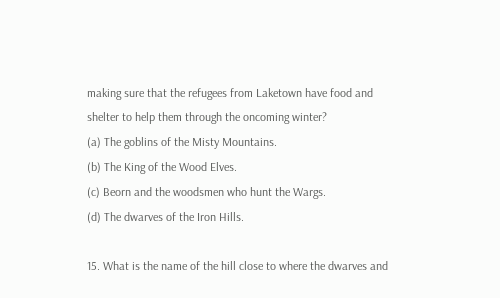making sure that the refugees from Laketown have food and shelter to help them through the oncoming winter?
(a) The goblins of the Misty Mountains.
(b) The King of the Wood Elves.
(c) Beorn and the woodsmen who hunt the Wargs.
(d) The dwarves of the Iron Hills.

15. What is the name of the hill close to where the dwarves and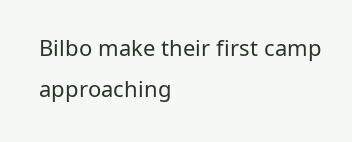Bilbo make their first camp approaching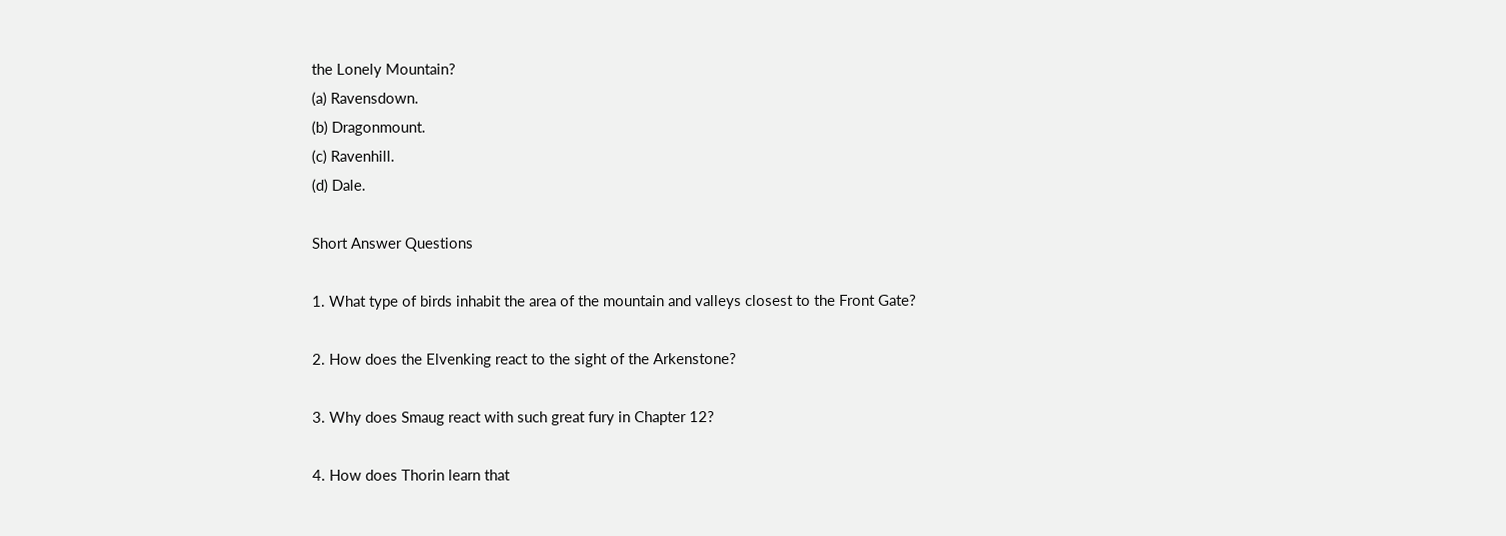the Lonely Mountain?
(a) Ravensdown.
(b) Dragonmount.
(c) Ravenhill.
(d) Dale.

Short Answer Questions

1. What type of birds inhabit the area of the mountain and valleys closest to the Front Gate?

2. How does the Elvenking react to the sight of the Arkenstone?

3. Why does Smaug react with such great fury in Chapter 12?

4. How does Thorin learn that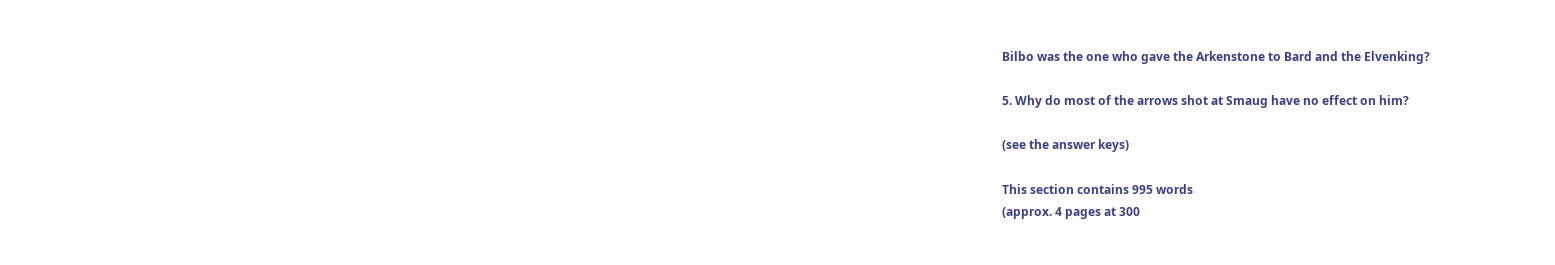Bilbo was the one who gave the Arkenstone to Bard and the Elvenking?

5. Why do most of the arrows shot at Smaug have no effect on him?

(see the answer keys)

This section contains 995 words
(approx. 4 pages at 300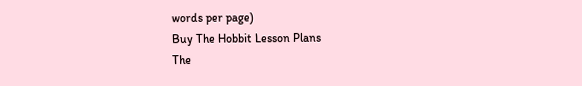words per page)
Buy The Hobbit Lesson Plans
The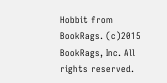Hobbit from BookRags. (c)2015 BookRags, Inc. All rights reserved.